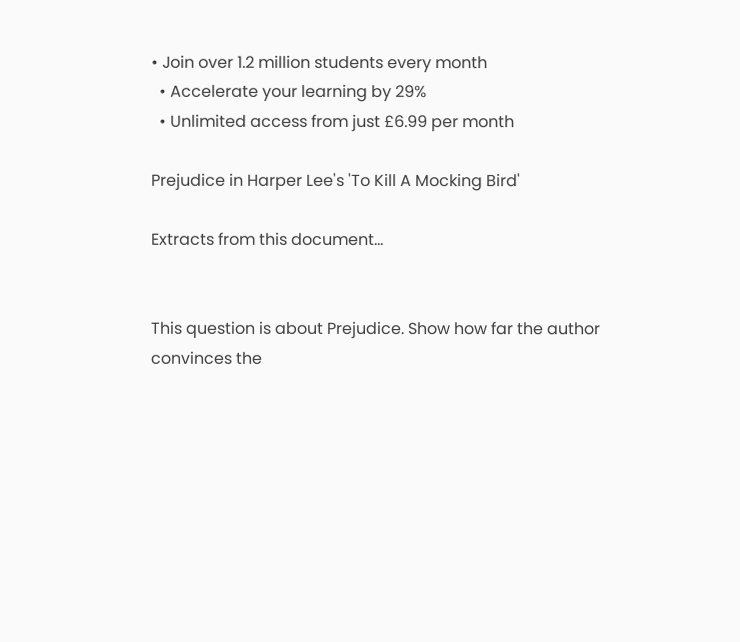• Join over 1.2 million students every month
  • Accelerate your learning by 29%
  • Unlimited access from just £6.99 per month

Prejudice in Harper Lee's 'To Kill A Mocking Bird'

Extracts from this document...


This question is about Prejudice. Show how far the author convinces the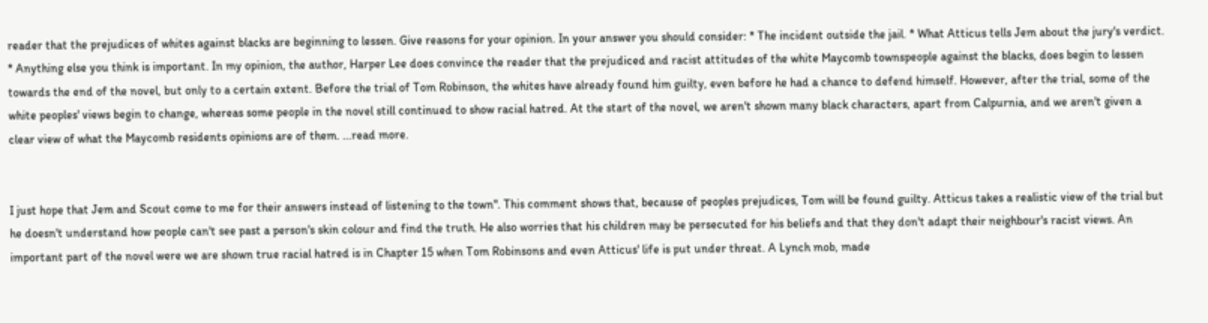reader that the prejudices of whites against blacks are beginning to lessen. Give reasons for your opinion. In your answer you should consider: * The incident outside the jail. * What Atticus tells Jem about the jury's verdict. * Anything else you think is important. In my opinion, the author, Harper Lee does convince the reader that the prejudiced and racist attitudes of the white Maycomb townspeople against the blacks, does begin to lessen towards the end of the novel, but only to a certain extent. Before the trial of Tom Robinson, the whites have already found him guilty, even before he had a chance to defend himself. However, after the trial, some of the white peoples' views begin to change, whereas some people in the novel still continued to show racial hatred. At the start of the novel, we aren't shown many black characters, apart from Calpurnia, and we aren't given a clear view of what the Maycomb residents opinions are of them. ...read more.


I just hope that Jem and Scout come to me for their answers instead of listening to the town". This comment shows that, because of peoples prejudices, Tom will be found guilty. Atticus takes a realistic view of the trial but he doesn't understand how people can't see past a person's skin colour and find the truth. He also worries that his children may be persecuted for his beliefs and that they don't adapt their neighbour's racist views. An important part of the novel were we are shown true racial hatred is in Chapter 15 when Tom Robinsons and even Atticus' life is put under threat. A Lynch mob, made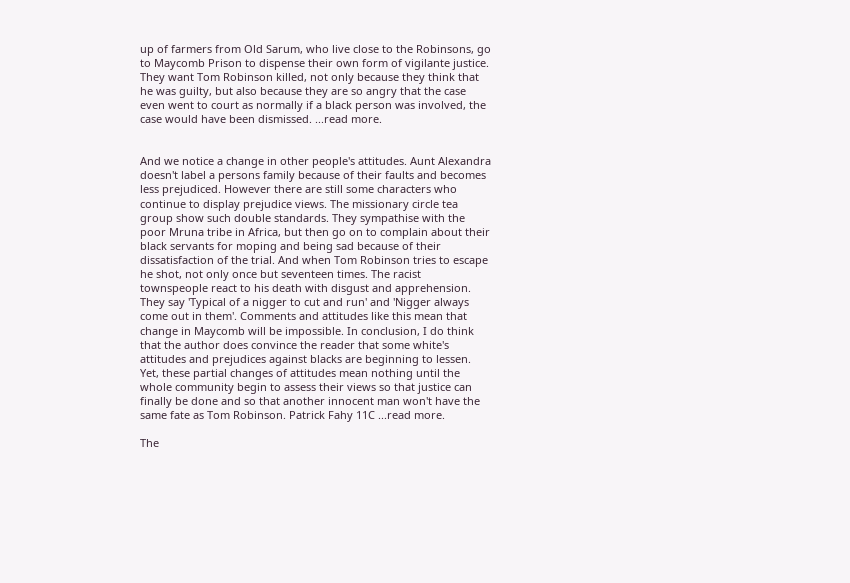up of farmers from Old Sarum, who live close to the Robinsons, go to Maycomb Prison to dispense their own form of vigilante justice. They want Tom Robinson killed, not only because they think that he was guilty, but also because they are so angry that the case even went to court as normally if a black person was involved, the case would have been dismissed. ...read more.


And we notice a change in other people's attitudes. Aunt Alexandra doesn't label a persons family because of their faults and becomes less prejudiced. However there are still some characters who continue to display prejudice views. The missionary circle tea group show such double standards. They sympathise with the poor Mruna tribe in Africa, but then go on to complain about their black servants for moping and being sad because of their dissatisfaction of the trial. And when Tom Robinson tries to escape he shot, not only once but seventeen times. The racist townspeople react to his death with disgust and apprehension. They say 'Typical of a nigger to cut and run' and 'Nigger always come out in them'. Comments and attitudes like this mean that change in Maycomb will be impossible. In conclusion, I do think that the author does convince the reader that some white's attitudes and prejudices against blacks are beginning to lessen. Yet, these partial changes of attitudes mean nothing until the whole community begin to assess their views so that justice can finally be done and so that another innocent man won't have the same fate as Tom Robinson. Patrick Fahy 11C ...read more.

The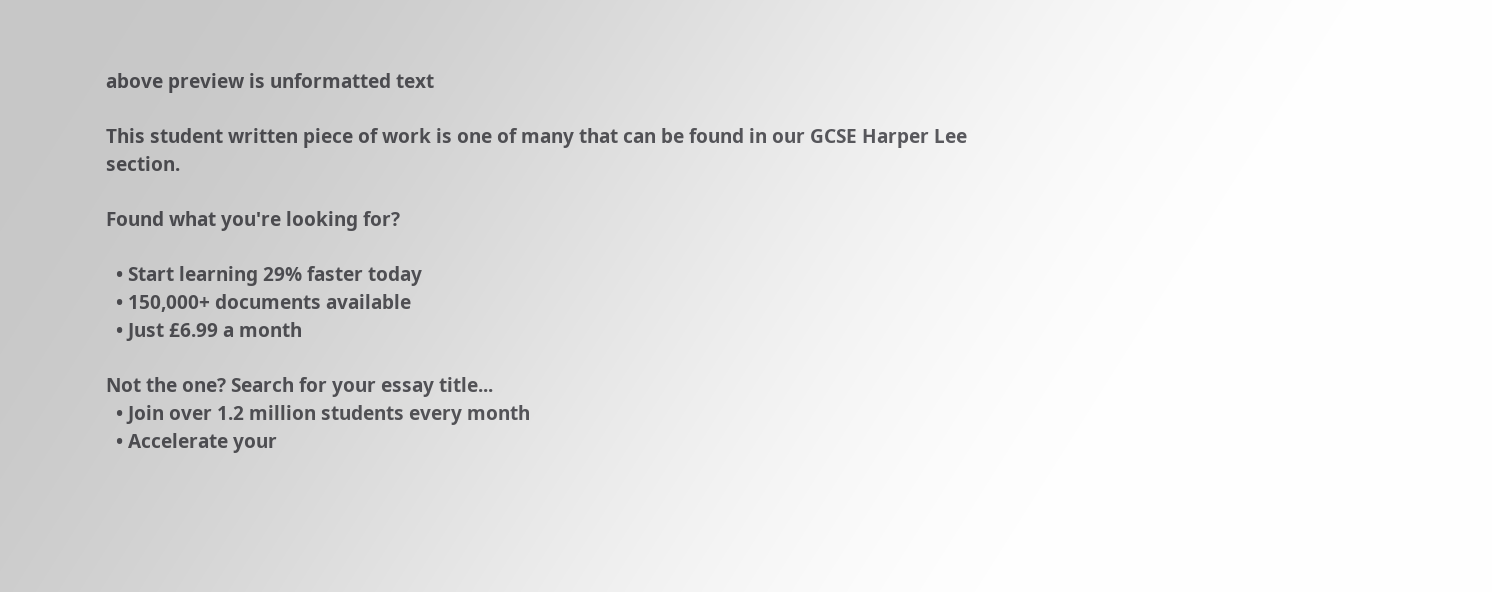above preview is unformatted text

This student written piece of work is one of many that can be found in our GCSE Harper Lee section.

Found what you're looking for?

  • Start learning 29% faster today
  • 150,000+ documents available
  • Just £6.99 a month

Not the one? Search for your essay title...
  • Join over 1.2 million students every month
  • Accelerate your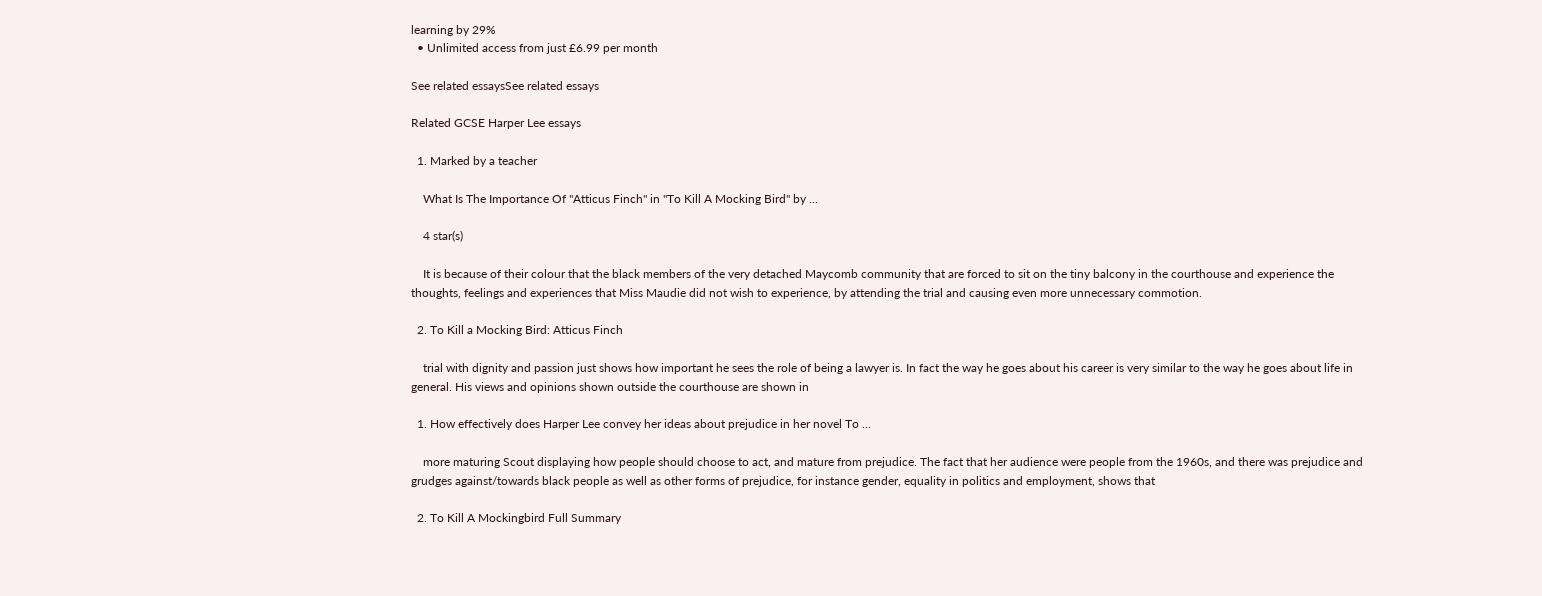learning by 29%
  • Unlimited access from just £6.99 per month

See related essaysSee related essays

Related GCSE Harper Lee essays

  1. Marked by a teacher

    What Is The Importance Of "Atticus Finch" in "To Kill A Mocking Bird" by ...

    4 star(s)

    It is because of their colour that the black members of the very detached Maycomb community that are forced to sit on the tiny balcony in the courthouse and experience the thoughts, feelings and experiences that Miss Maudie did not wish to experience, by attending the trial and causing even more unnecessary commotion.

  2. To Kill a Mocking Bird: Atticus Finch

    trial with dignity and passion just shows how important he sees the role of being a lawyer is. In fact the way he goes about his career is very similar to the way he goes about life in general. His views and opinions shown outside the courthouse are shown in

  1. How effectively does Harper Lee convey her ideas about prejudice in her novel To ...

    more maturing Scout displaying how people should choose to act, and mature from prejudice. The fact that her audience were people from the 1960s, and there was prejudice and grudges against/towards black people as well as other forms of prejudice, for instance gender, equality in politics and employment, shows that

  2. To Kill A Mockingbird Full Summary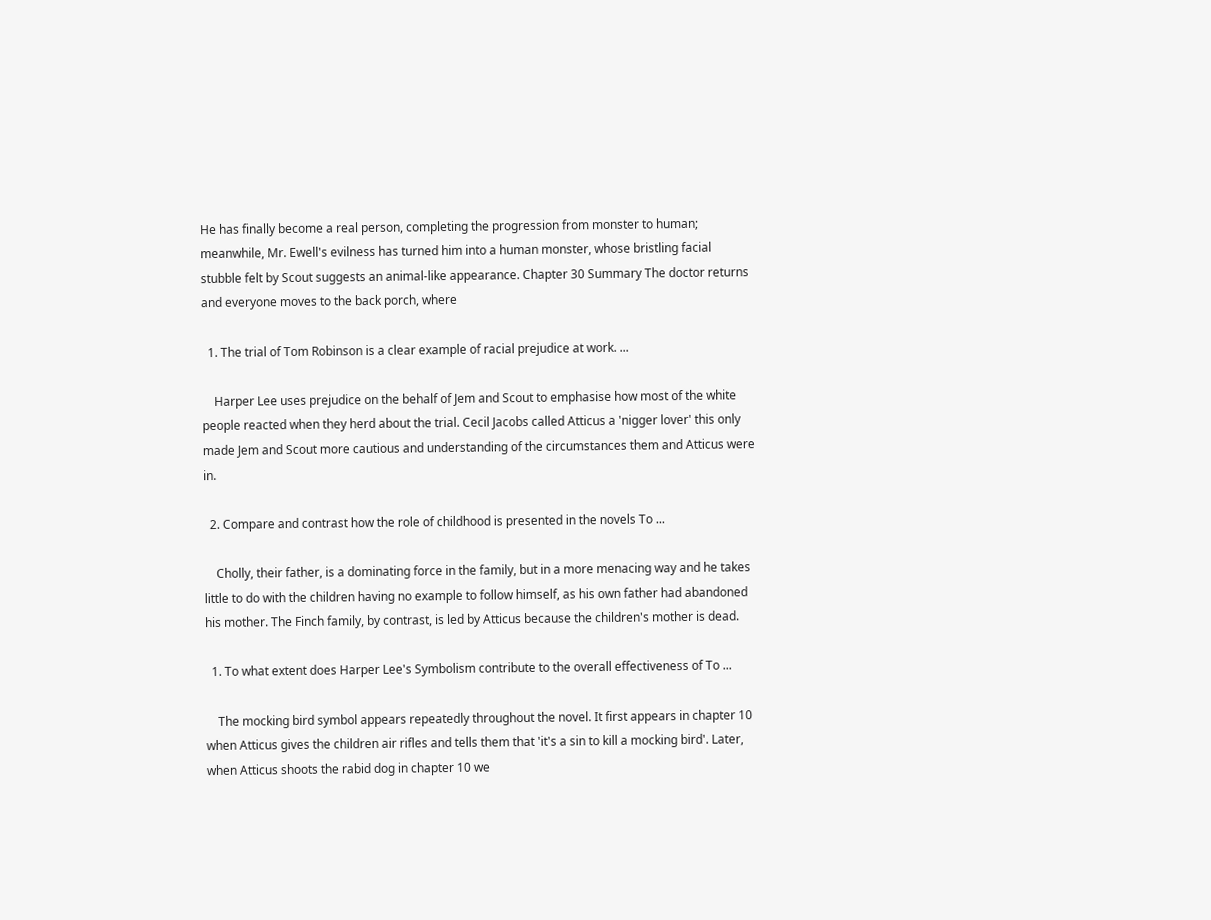He has finally become a real person, completing the progression from monster to human; meanwhile, Mr. Ewell's evilness has turned him into a human monster, whose bristling facial stubble felt by Scout suggests an animal-like appearance. Chapter 30 Summary The doctor returns and everyone moves to the back porch, where

  1. The trial of Tom Robinson is a clear example of racial prejudice at work. ...

    Harper Lee uses prejudice on the behalf of Jem and Scout to emphasise how most of the white people reacted when they herd about the trial. Cecil Jacobs called Atticus a 'nigger lover' this only made Jem and Scout more cautious and understanding of the circumstances them and Atticus were in.

  2. Compare and contrast how the role of childhood is presented in the novels To ...

    Cholly, their father, is a dominating force in the family, but in a more menacing way and he takes little to do with the children having no example to follow himself, as his own father had abandoned his mother. The Finch family, by contrast, is led by Atticus because the children's mother is dead.

  1. To what extent does Harper Lee's Symbolism contribute to the overall effectiveness of To ...

    The mocking bird symbol appears repeatedly throughout the novel. It first appears in chapter 10 when Atticus gives the children air rifles and tells them that 'it's a sin to kill a mocking bird'. Later, when Atticus shoots the rabid dog in chapter 10 we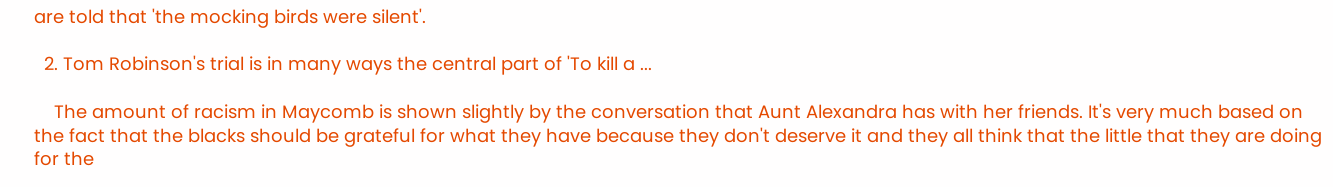are told that 'the mocking birds were silent'.

  2. Tom Robinson's trial is in many ways the central part of 'To kill a ...

    The amount of racism in Maycomb is shown slightly by the conversation that Aunt Alexandra has with her friends. It's very much based on the fact that the blacks should be grateful for what they have because they don't deserve it and they all think that the little that they are doing for the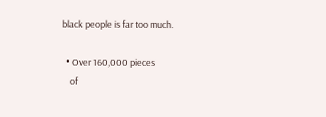black people is far too much.

  • Over 160,000 pieces
    of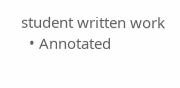student written work
  • Annotated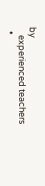by
    experienced teachers
  •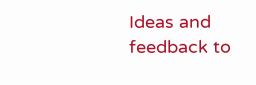Ideas and feedback to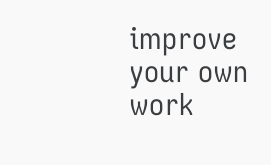improve your own work